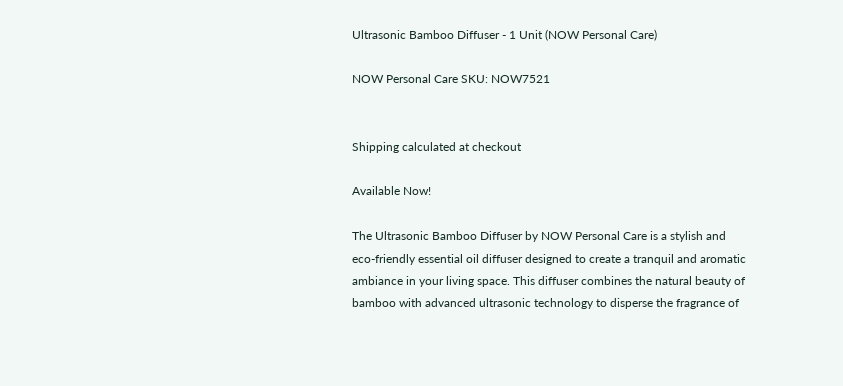Ultrasonic Bamboo Diffuser - 1 Unit (NOW Personal Care)

NOW Personal Care SKU: NOW7521


Shipping calculated at checkout

Available Now!

The Ultrasonic Bamboo Diffuser by NOW Personal Care is a stylish and eco-friendly essential oil diffuser designed to create a tranquil and aromatic ambiance in your living space. This diffuser combines the natural beauty of bamboo with advanced ultrasonic technology to disperse the fragrance of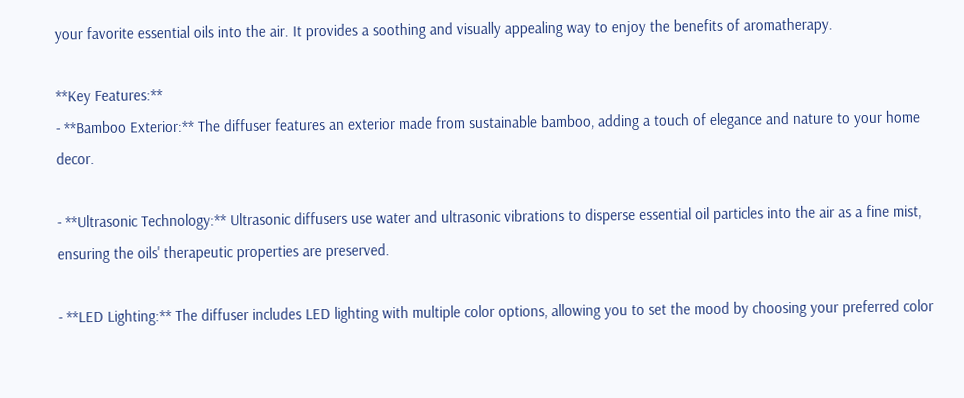your favorite essential oils into the air. It provides a soothing and visually appealing way to enjoy the benefits of aromatherapy.

**Key Features:**
- **Bamboo Exterior:** The diffuser features an exterior made from sustainable bamboo, adding a touch of elegance and nature to your home decor.

- **Ultrasonic Technology:** Ultrasonic diffusers use water and ultrasonic vibrations to disperse essential oil particles into the air as a fine mist, ensuring the oils' therapeutic properties are preserved.

- **LED Lighting:** The diffuser includes LED lighting with multiple color options, allowing you to set the mood by choosing your preferred color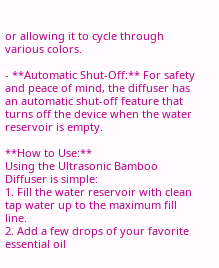or allowing it to cycle through various colors.

- **Automatic Shut-Off:** For safety and peace of mind, the diffuser has an automatic shut-off feature that turns off the device when the water reservoir is empty.

**How to Use:**
Using the Ultrasonic Bamboo Diffuser is simple:
1. Fill the water reservoir with clean tap water up to the maximum fill line.
2. Add a few drops of your favorite essential oil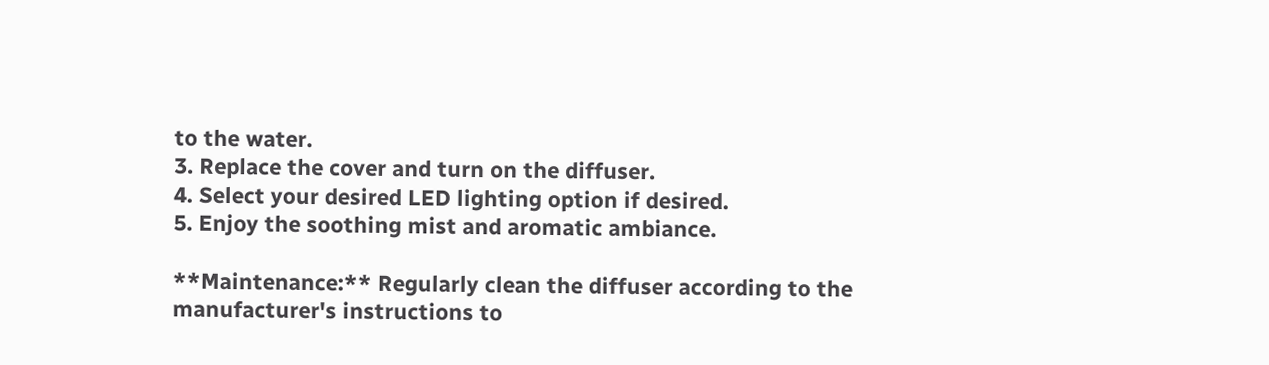to the water.
3. Replace the cover and turn on the diffuser.
4. Select your desired LED lighting option if desired.
5. Enjoy the soothing mist and aromatic ambiance.

**Maintenance:** Regularly clean the diffuser according to the manufacturer's instructions to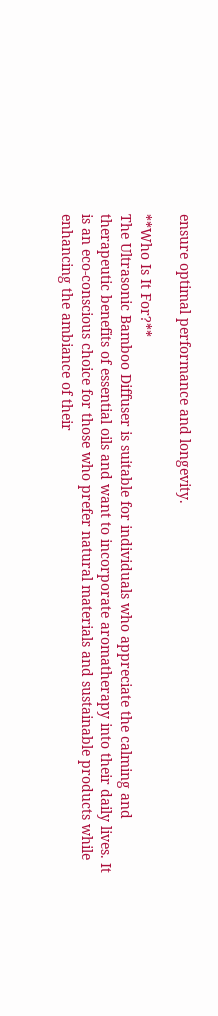ensure optimal performance and longevity.

**Who Is It For?**
The Ultrasonic Bamboo Diffuser is suitable for individuals who appreciate the calming and therapeutic benefits of essential oils and want to incorporate aromatherapy into their daily lives. It is an eco-conscious choice for those who prefer natural materials and sustainable products while enhancing the ambiance of their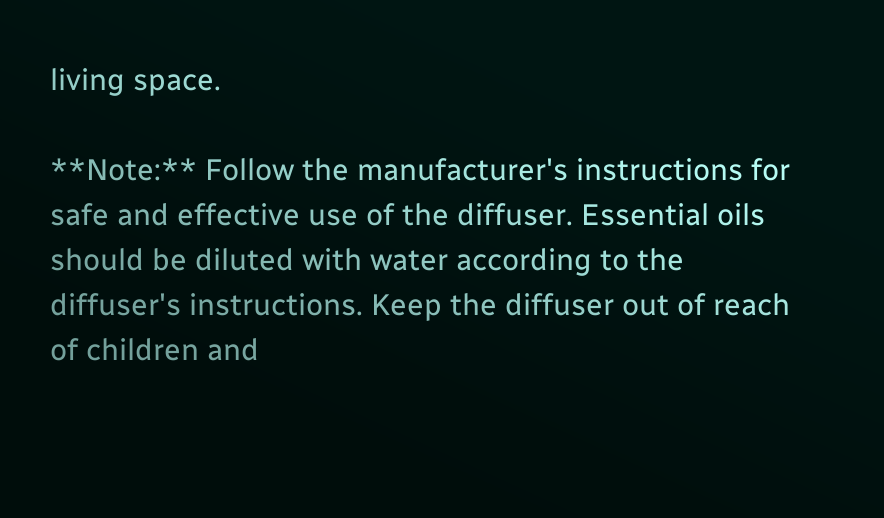living space.

**Note:** Follow the manufacturer's instructions for safe and effective use of the diffuser. Essential oils should be diluted with water according to the diffuser's instructions. Keep the diffuser out of reach of children and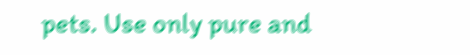pets. Use only pure and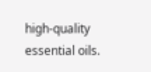high-quality essential oils.